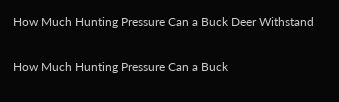How Much Hunting Pressure Can a Buck Deer Withstand

How Much Hunting Pressure Can a Buck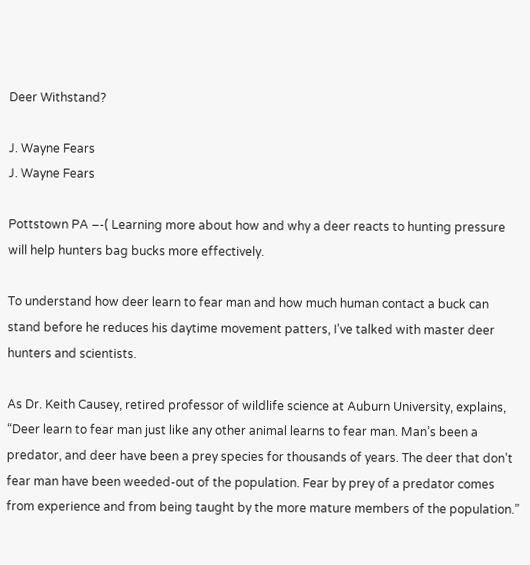Deer Withstand?

J. Wayne Fears
J. Wayne Fears

Pottstown PA –-( Learning more about how and why a deer reacts to hunting pressure will help hunters bag bucks more effectively.

To understand how deer learn to fear man and how much human contact a buck can stand before he reduces his daytime movement patters, I’ve talked with master deer hunters and scientists.

As Dr. Keith Causey, retired professor of wildlife science at Auburn University, explains, “Deer learn to fear man just like any other animal learns to fear man. Man’s been a predator, and deer have been a prey species for thousands of years. The deer that don’t fear man have been weeded-out of the population. Fear by prey of a predator comes from experience and from being taught by the more mature members of the population.”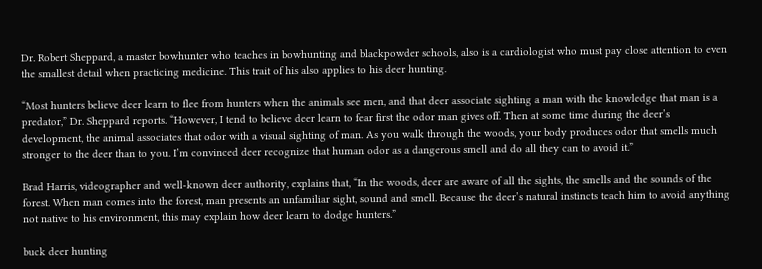Dr. Robert Sheppard, a master bowhunter who teaches in bowhunting and blackpowder schools, also is a cardiologist who must pay close attention to even the smallest detail when practicing medicine. This trait of his also applies to his deer hunting.

“Most hunters believe deer learn to flee from hunters when the animals see men, and that deer associate sighting a man with the knowledge that man is a predator,” Dr. Sheppard reports. “However, I tend to believe deer learn to fear first the odor man gives off. Then at some time during the deer’s development, the animal associates that odor with a visual sighting of man. As you walk through the woods, your body produces odor that smells much stronger to the deer than to you. I’m convinced deer recognize that human odor as a dangerous smell and do all they can to avoid it.”

Brad Harris, videographer and well-known deer authority, explains that, “In the woods, deer are aware of all the sights, the smells and the sounds of the forest. When man comes into the forest, man presents an unfamiliar sight, sound and smell. Because the deer’s natural instincts teach him to avoid anything not native to his environment, this may explain how deer learn to dodge hunters.”

buck deer hunting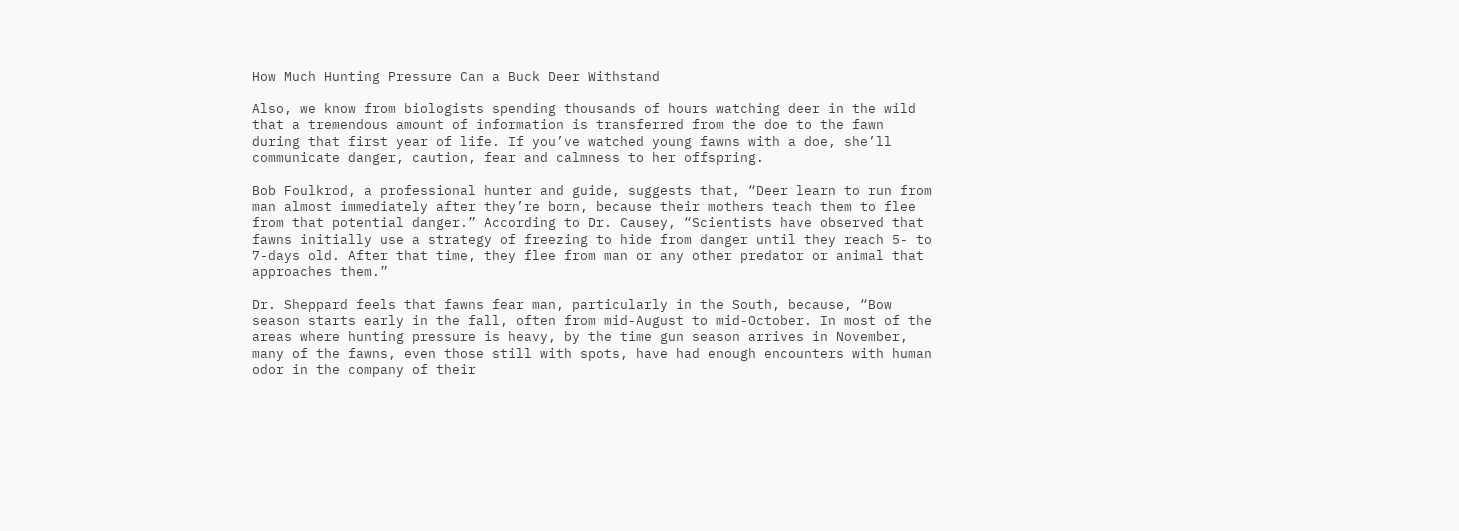How Much Hunting Pressure Can a Buck Deer Withstand

Also, we know from biologists spending thousands of hours watching deer in the wild that a tremendous amount of information is transferred from the doe to the fawn during that first year of life. If you’ve watched young fawns with a doe, she’ll communicate danger, caution, fear and calmness to her offspring.

Bob Foulkrod, a professional hunter and guide, suggests that, “Deer learn to run from man almost immediately after they’re born, because their mothers teach them to flee from that potential danger.” According to Dr. Causey, “Scientists have observed that fawns initially use a strategy of freezing to hide from danger until they reach 5- to 7-days old. After that time, they flee from man or any other predator or animal that approaches them.”

Dr. Sheppard feels that fawns fear man, particularly in the South, because, “Bow season starts early in the fall, often from mid-August to mid-October. In most of the areas where hunting pressure is heavy, by the time gun season arrives in November, many of the fawns, even those still with spots, have had enough encounters with human odor in the company of their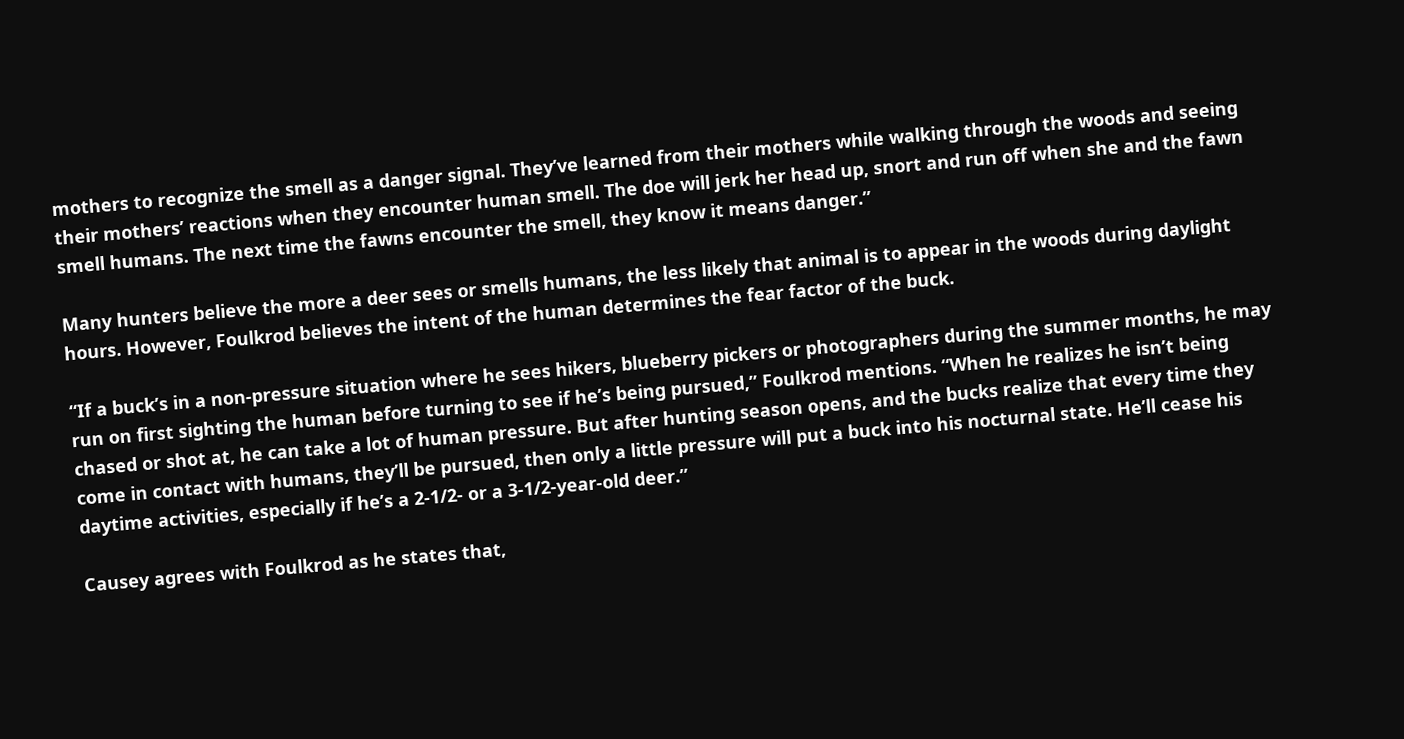mothers to recognize the smell as a danger signal. They’ve learned from their mothers while walking through the woods and seeing their mothers’ reactions when they encounter human smell. The doe will jerk her head up, snort and run off when she and the fawn smell humans. The next time the fawns encounter the smell, they know it means danger.”

Many hunters believe the more a deer sees or smells humans, the less likely that animal is to appear in the woods during daylight hours. However, Foulkrod believes the intent of the human determines the fear factor of the buck.

“If a buck’s in a non-pressure situation where he sees hikers, blueberry pickers or photographers during the summer months, he may run on first sighting the human before turning to see if he’s being pursued,” Foulkrod mentions. “When he realizes he isn’t being chased or shot at, he can take a lot of human pressure. But after hunting season opens, and the bucks realize that every time they come in contact with humans, they’ll be pursued, then only a little pressure will put a buck into his nocturnal state. He’ll cease his daytime activities, especially if he’s a 2-1/2- or a 3-1/2-year-old deer.”

Causey agrees with Foulkrod as he states that,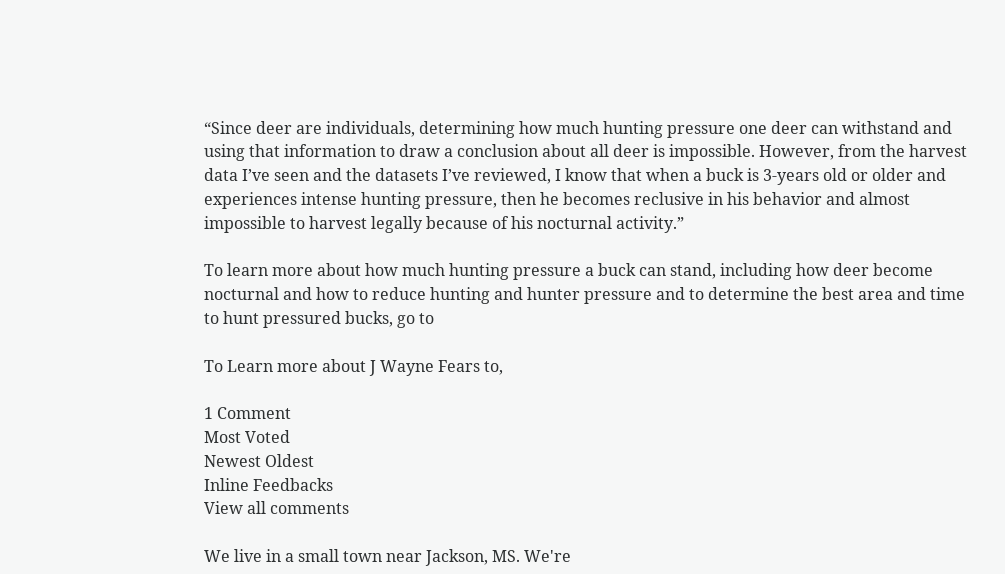“Since deer are individuals, determining how much hunting pressure one deer can withstand and using that information to draw a conclusion about all deer is impossible. However, from the harvest data I’ve seen and the datasets I’ve reviewed, I know that when a buck is 3-years old or older and experiences intense hunting pressure, then he becomes reclusive in his behavior and almost impossible to harvest legally because of his nocturnal activity.”

To learn more about how much hunting pressure a buck can stand, including how deer become nocturnal and how to reduce hunting and hunter pressure and to determine the best area and time to hunt pressured bucks, go to

To Learn more about J Wayne Fears to,

1 Comment
Most Voted
Newest Oldest
Inline Feedbacks
View all comments

We live in a small town near Jackson, MS. We're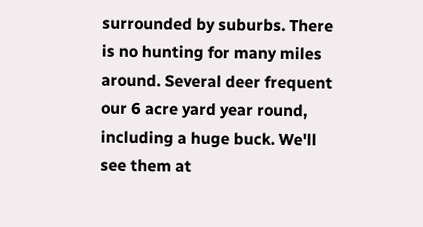surrounded by suburbs. There is no hunting for many miles around. Several deer frequent our 6 acre yard year round, including a huge buck. We'll see them at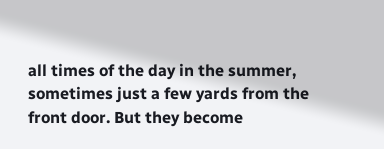all times of the day in the summer, sometimes just a few yards from the front door. But they become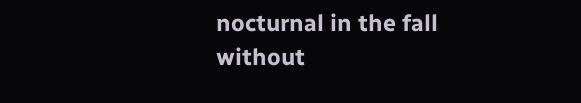nocturnal in the fall without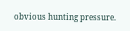obvious hunting pressure.